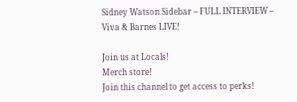Sidney Watson Sidebar – FULL INTERVIEW – Viva & Barnes LIVE!

Join us at Locals!
Merch store!
Join this channel to get access to perks!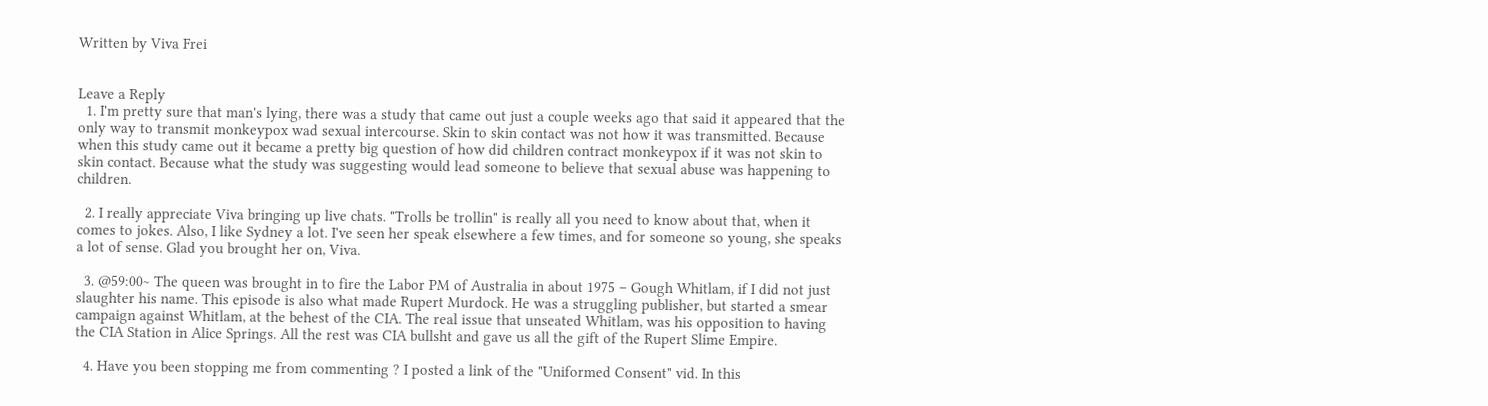Written by Viva Frei


Leave a Reply
  1. I'm pretty sure that man's lying, there was a study that came out just a couple weeks ago that said it appeared that the only way to transmit monkeypox wad sexual intercourse. Skin to skin contact was not how it was transmitted. Because when this study came out it became a pretty big question of how did children contract monkeypox if it was not skin to skin contact. Because what the study was suggesting would lead someone to believe that sexual abuse was happening to children.

  2. I really appreciate Viva bringing up live chats. "Trolls be trollin" is really all you need to know about that, when it comes to jokes. Also, I like Sydney a lot. I've seen her speak elsewhere a few times, and for someone so young, she speaks a lot of sense. Glad you brought her on, Viva.

  3. @59:00~ The queen was brought in to fire the Labor PM of Australia in about 1975 – Gough Whitlam, if I did not just slaughter his name. This episode is also what made Rupert Murdock. He was a struggling publisher, but started a smear campaign against Whitlam, at the behest of the CIA. The real issue that unseated Whitlam, was his opposition to having the CIA Station in Alice Springs. All the rest was CIA bullsht and gave us all the gift of the Rupert Slime Empire.

  4. Have you been stopping me from commenting ? I posted a link of the "Uniformed Consent" vid. In this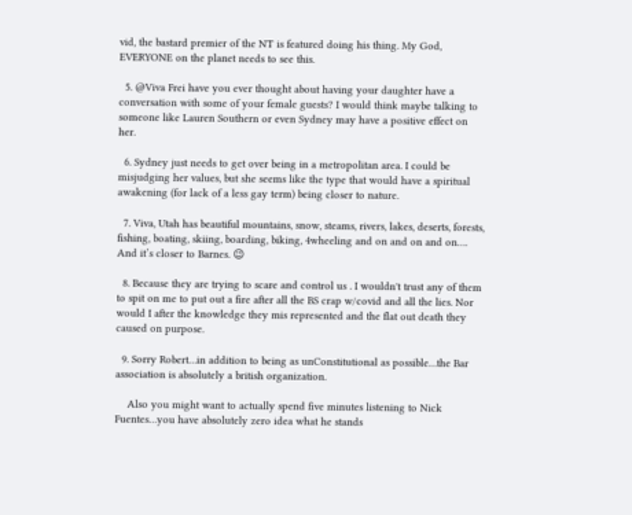vid, the bastard premier of the NT is featured doing his thing. My God, EVERYONE on the planet needs to see this.

  5. @Viva Frei have you ever thought about having your daughter have a conversation with some of your female guests? I would think maybe talking to someone like Lauren Southern or even Sydney may have a positive effect on her.

  6. Sydney just needs to get over being in a metropolitan area. I could be misjudging her values, but she seems like the type that would have a spiritual awakening (for lack of a less gay term) being closer to nature.

  7. Viva, Utah has beautiful mountains, snow, steams, rivers, lakes, deserts, forests, fishing, boating, skiing, boarding, biking, 4wheeling and on and on and on…. And it’s closer to Barnes. 😉

  8. Because they are trying to scare and control us . I wouldn't trust any of them to spit on me to put out a fire after all the BS crap w/covid and all the lies. Nor would I after the knowledge they mis represented and the flat out death they caused on purpose.

  9. Sorry Robert…in addition to being as unConstitutional as possible…the Bar association is absolutely a british organization.

    Also you might want to actually spend five minutes listening to Nick Fuentes…you have absolutely zero idea what he stands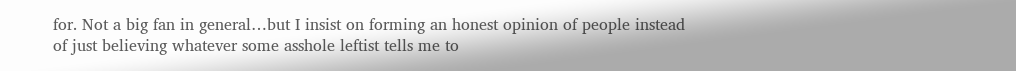for. Not a big fan in general…but I insist on forming an honest opinion of people instead of just believing whatever some asshole leftist tells me to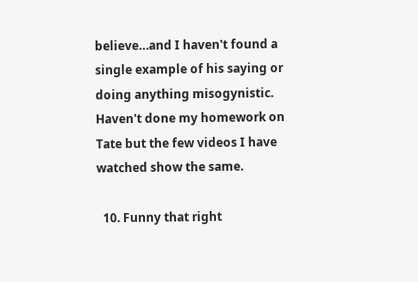believe…and I haven't found a single example of his saying or doing anything misogynistic. Haven't done my homework on Tate but the few videos I have watched show the same.

  10. Funny that right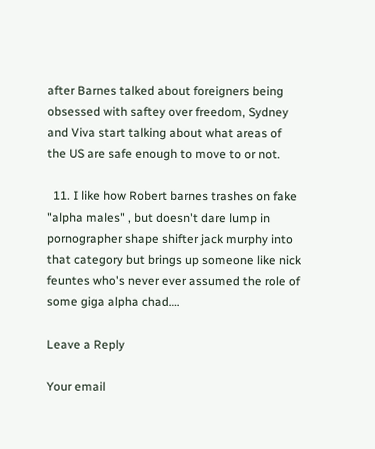after Barnes talked about foreigners being obsessed with saftey over freedom, Sydney and Viva start talking about what areas of the US are safe enough to move to or not.

  11. I like how Robert barnes trashes on fake "alpha males" , but doesn't dare lump in pornographer shape shifter jack murphy into that category but brings up someone like nick feuntes who's never ever assumed the role of some giga alpha chad….

Leave a Reply

Your email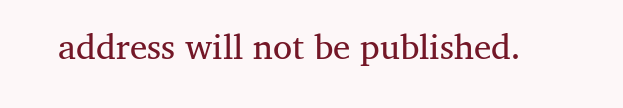address will not be published.